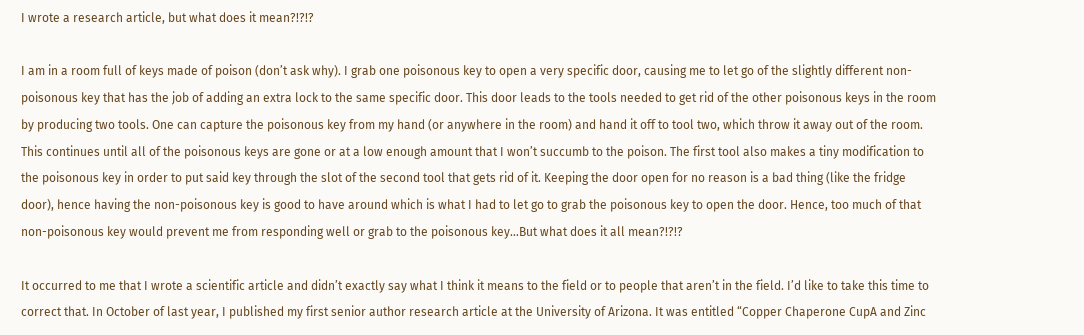I wrote a research article, but what does it mean?!?!?

I am in a room full of keys made of poison (don’t ask why). I grab one poisonous key to open a very specific door, causing me to let go of the slightly different non-poisonous key that has the job of adding an extra lock to the same specific door. This door leads to the tools needed to get rid of the other poisonous keys in the room by producing two tools. One can capture the poisonous key from my hand (or anywhere in the room) and hand it off to tool two, which throw it away out of the room. This continues until all of the poisonous keys are gone or at a low enough amount that I won’t succumb to the poison. The first tool also makes a tiny modification to the poisonous key in order to put said key through the slot of the second tool that gets rid of it. Keeping the door open for no reason is a bad thing (like the fridge door), hence having the non-poisonous key is good to have around which is what I had to let go to grab the poisonous key to open the door. Hence, too much of that non-poisonous key would prevent me from responding well or grab to the poisonous key…But what does it all mean?!?!?

It occurred to me that I wrote a scientific article and didn’t exactly say what I think it means to the field or to people that aren’t in the field. I’d like to take this time to correct that. In October of last year, I published my first senior author research article at the University of Arizona. It was entitled “Copper Chaperone CupA and Zinc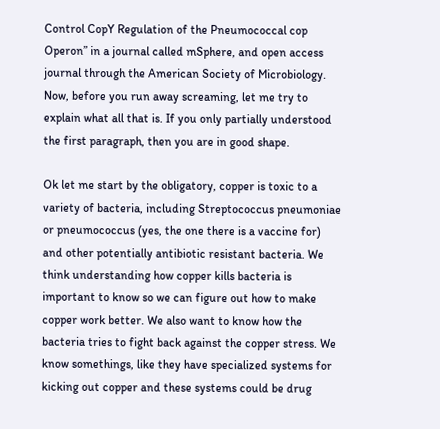Control CopY Regulation of the Pneumococcal cop Operon” in a journal called mSphere, and open access journal through the American Society of Microbiology. Now, before you run away screaming, let me try to explain what all that is. If you only partially understood the first paragraph, then you are in good shape.

Ok let me start by the obligatory, copper is toxic to a variety of bacteria, including Streptococcus pneumoniae or pneumococcus (yes, the one there is a vaccine for) and other potentially antibiotic resistant bacteria. We think understanding how copper kills bacteria is important to know so we can figure out how to make copper work better. We also want to know how the bacteria tries to fight back against the copper stress. We know somethings, like they have specialized systems for kicking out copper and these systems could be drug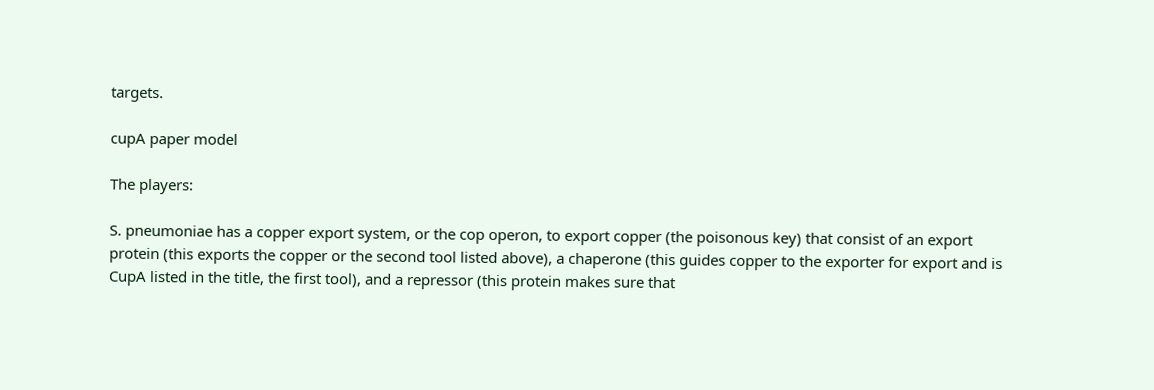targets.

cupA paper model

The players:

S. pneumoniae has a copper export system, or the cop operon, to export copper (the poisonous key) that consist of an export protein (this exports the copper or the second tool listed above), a chaperone (this guides copper to the exporter for export and is CupA listed in the title, the first tool), and a repressor (this protein makes sure that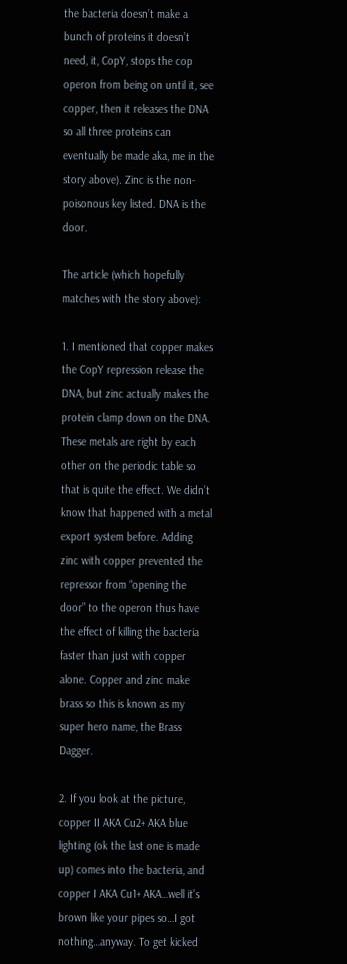the bacteria doesn’t make a bunch of proteins it doesn’t need, it, CopY, stops the cop operon from being on until it, see copper, then it releases the DNA so all three proteins can eventually be made aka, me in the story above). Zinc is the non-poisonous key listed. DNA is the door.

The article (which hopefully matches with the story above):

1. I mentioned that copper makes the CopY repression release the DNA, but zinc actually makes the protein clamp down on the DNA. These metals are right by each other on the periodic table so that is quite the effect. We didn’t know that happened with a metal export system before. Adding zinc with copper prevented the repressor from “opening the door” to the operon thus have the effect of killing the bacteria faster than just with copper alone. Copper and zinc make brass so this is known as my super hero name, the Brass Dagger.

2. If you look at the picture, copper II AKA Cu2+ AKA blue lighting (ok the last one is made up) comes into the bacteria, and copper I AKA Cu1+ AKA…well it’s brown like your pipes so…I got nothing…anyway. To get kicked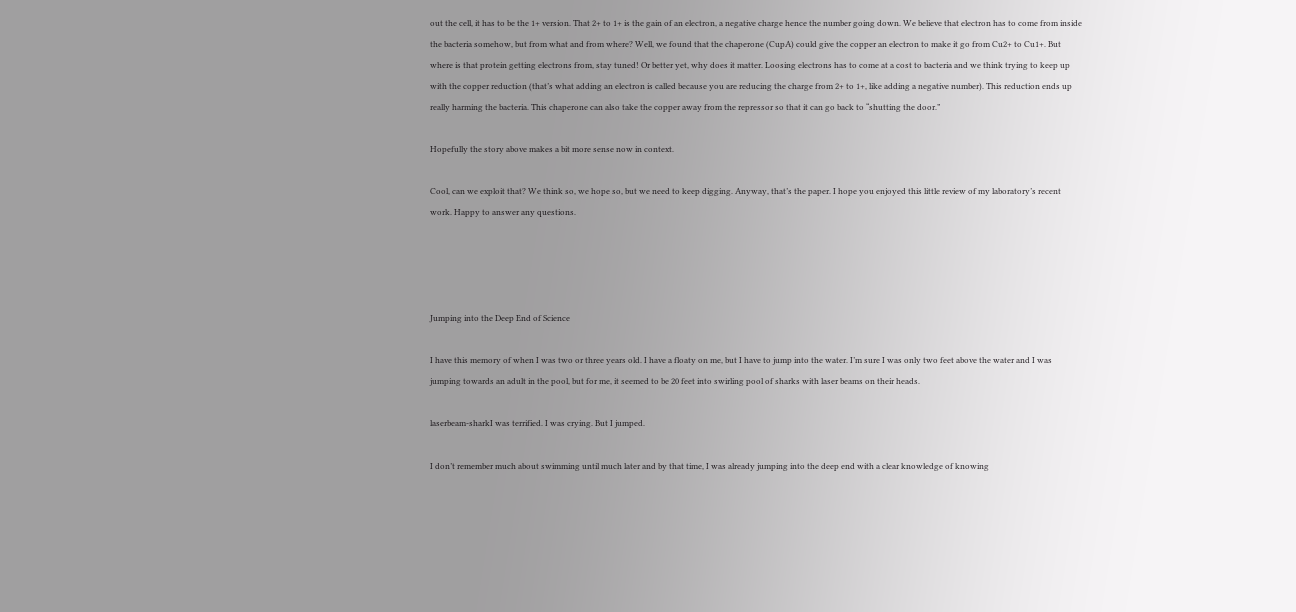out the cell, it has to be the 1+ version. That 2+ to 1+ is the gain of an electron, a negative charge hence the number going down. We believe that electron has to come from inside the bacteria somehow, but from what and from where? Well, we found that the chaperone (CupA) could give the copper an electron to make it go from Cu2+ to Cu1+. But where is that protein getting electrons from, stay tuned! Or better yet, why does it matter. Loosing electrons has to come at a cost to bacteria and we think trying to keep up with the copper reduction (that’s what adding an electron is called because you are reducing the charge from 2+ to 1+, like adding a negative number). This reduction ends up really harming the bacteria. This chaperone can also take the copper away from the repressor so that it can go back to “shutting the door.”

Hopefully the story above makes a bit more sense now in context.

Cool, can we exploit that? We think so, we hope so, but we need to keep digging. Anyway, that’s the paper. I hope you enjoyed this little review of my laboratory’s recent work. Happy to answer any questions.




Jumping into the Deep End of Science

I have this memory of when I was two or three years old. I have a floaty on me, but I have to jump into the water. I’m sure I was only two feet above the water and I was jumping towards an adult in the pool, but for me, it seemed to be 20 feet into swirling pool of sharks with laser beams on their heads.

laserbeam-sharkI was terrified. I was crying. But I jumped.

I don’t remember much about swimming until much later and by that time, I was already jumping into the deep end with a clear knowledge of knowing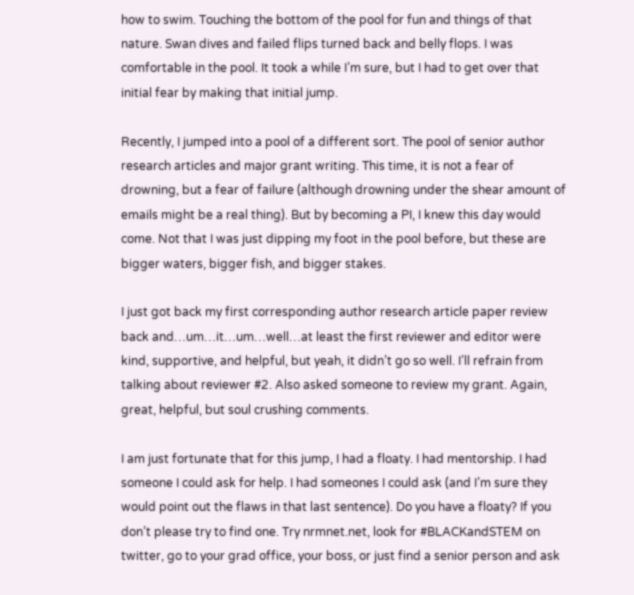how to swim. Touching the bottom of the pool for fun and things of that nature. Swan dives and failed flips turned back and belly flops. I was comfortable in the pool. It took a while I’m sure, but I had to get over that initial fear by making that initial jump.

Recently, I jumped into a pool of a different sort. The pool of senior author research articles and major grant writing. This time, it is not a fear of drowning, but a fear of failure (although drowning under the shear amount of emails might be a real thing). But by becoming a PI, I knew this day would come. Not that I was just dipping my foot in the pool before, but these are bigger waters, bigger fish, and bigger stakes.

I just got back my first corresponding author research article paper review back and…um…it…um…well…at least the first reviewer and editor were kind, supportive, and helpful, but yeah, it didn’t go so well. I’ll refrain from talking about reviewer #2. Also asked someone to review my grant. Again, great, helpful, but soul crushing comments.

I am just fortunate that for this jump, I had a floaty. I had mentorship. I had someone I could ask for help. I had someones I could ask (and I’m sure they would point out the flaws in that last sentence). Do you have a floaty? If you don’t please try to find one. Try nrmnet.net, look for #BLACKandSTEM on twitter, go to your grad office, your boss, or just find a senior person and ask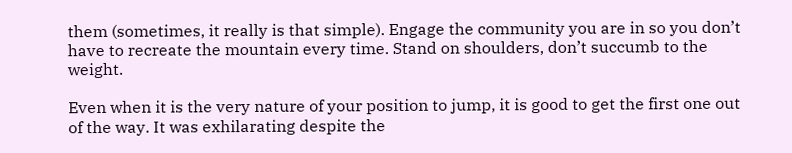them (sometimes, it really is that simple). Engage the community you are in so you don’t have to recreate the mountain every time. Stand on shoulders, don’t succumb to the weight.

Even when it is the very nature of your position to jump, it is good to get the first one out of the way. It was exhilarating despite the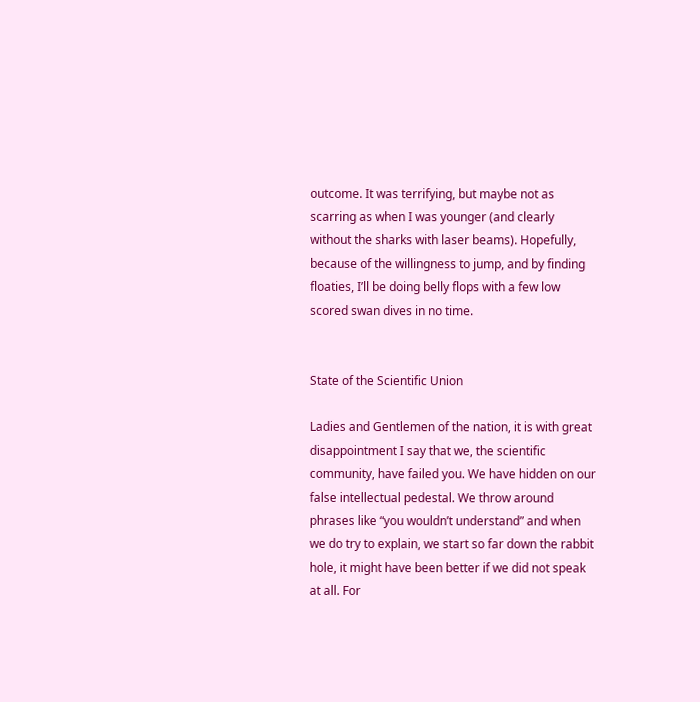outcome. It was terrifying, but maybe not as scarring as when I was younger (and clearly without the sharks with laser beams). Hopefully, because of the willingness to jump, and by finding floaties, I’ll be doing belly flops with a few low scored swan dives in no time.


State of the Scientific Union

Ladies and Gentlemen of the nation, it is with great disappointment I say that we, the scientific community, have failed you. We have hidden on our false intellectual pedestal. We throw around phrases like “you wouldn’t understand” and when we do try to explain, we start so far down the rabbit hole, it might have been better if we did not speak at all. For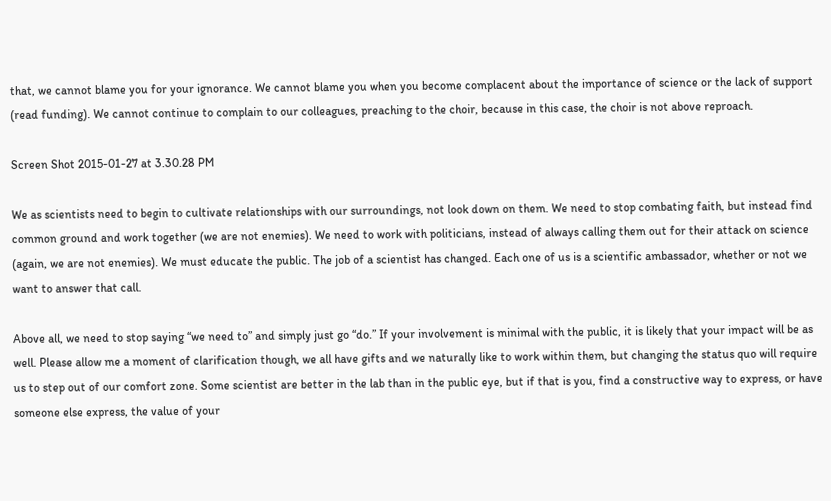that, we cannot blame you for your ignorance. We cannot blame you when you become complacent about the importance of science or the lack of support (read funding). We cannot continue to complain to our colleagues, preaching to the choir, because in this case, the choir is not above reproach.

Screen Shot 2015-01-27 at 3.30.28 PM

We as scientists need to begin to cultivate relationships with our surroundings, not look down on them. We need to stop combating faith, but instead find common ground and work together (we are not enemies). We need to work with politicians, instead of always calling them out for their attack on science (again, we are not enemies). We must educate the public. The job of a scientist has changed. Each one of us is a scientific ambassador, whether or not we want to answer that call.

Above all, we need to stop saying “we need to” and simply just go “do.” If your involvement is minimal with the public, it is likely that your impact will be as well. Please allow me a moment of clarification though, we all have gifts and we naturally like to work within them, but changing the status quo will require us to step out of our comfort zone. Some scientist are better in the lab than in the public eye, but if that is you, find a constructive way to express, or have someone else express, the value of your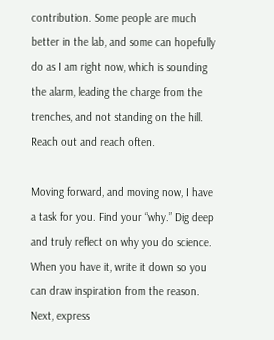contribution. Some people are much better in the lab, and some can hopefully do as I am right now, which is sounding the alarm, leading the charge from the trenches, and not standing on the hill. Reach out and reach often.

Moving forward, and moving now, I have a task for you. Find your “why.” Dig deep and truly reflect on why you do science. When you have it, write it down so you can draw inspiration from the reason. Next, express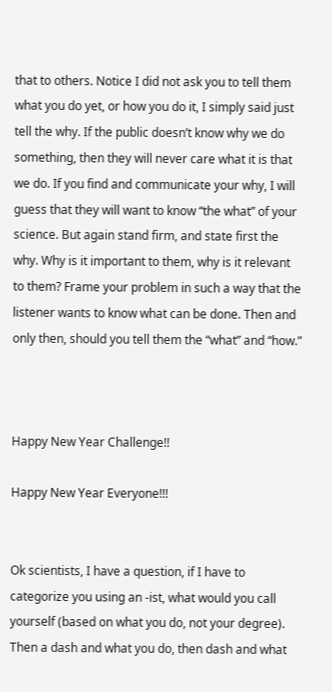that to others. Notice I did not ask you to tell them what you do yet, or how you do it, I simply said just tell the why. If the public doesn’t know why we do something, then they will never care what it is that we do. If you find and communicate your why, I will guess that they will want to know “the what” of your science. But again stand firm, and state first the why. Why is it important to them, why is it relevant to them? Frame your problem in such a way that the listener wants to know what can be done. Then and only then, should you tell them the “what” and “how.”



Happy New Year Challenge!!

Happy New Year Everyone!!!


Ok scientists, I have a question, if I have to categorize you using an -ist, what would you call yourself (based on what you do, not your degree). Then a dash and what you do, then dash and what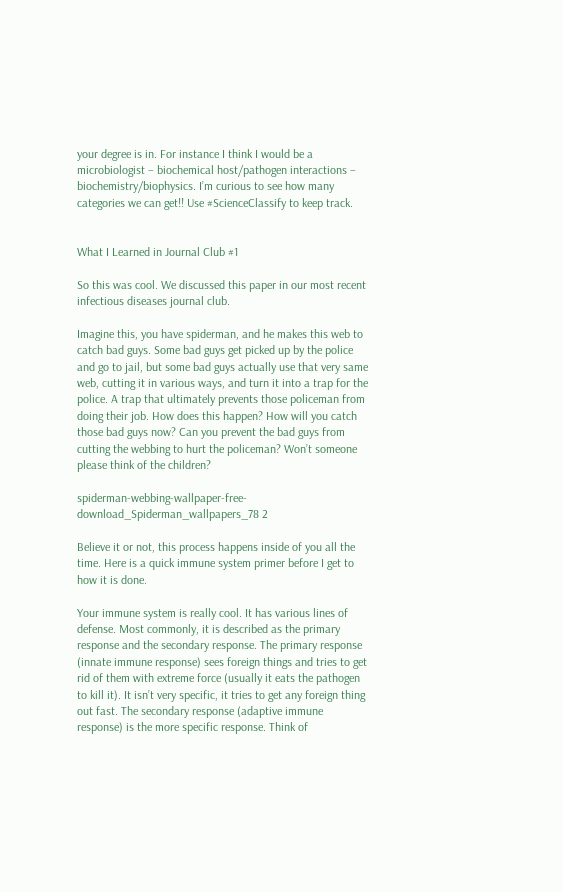your degree is in. For instance I think I would be a microbiologist – biochemical host/pathogen interactions – biochemistry/biophysics. I’m curious to see how many categories we can get!! Use #ScienceClassify to keep track.


What I Learned in Journal Club #1

So this was cool. We discussed this paper in our most recent infectious diseases journal club.

Imagine this, you have spiderman, and he makes this web to catch bad guys. Some bad guys get picked up by the police and go to jail, but some bad guys actually use that very same web, cutting it in various ways, and turn it into a trap for the police. A trap that ultimately prevents those policeman from doing their job. How does this happen? How will you catch those bad guys now? Can you prevent the bad guys from cutting the webbing to hurt the policeman? Won’t someone please think of the children?

spiderman-webbing-wallpaper-free-download_Spiderman_wallpapers_78 2

Believe it or not, this process happens inside of you all the time. Here is a quick immune system primer before I get to how it is done.

Your immune system is really cool. It has various lines of defense. Most commonly, it is described as the primary response and the secondary response. The primary response (innate immune response) sees foreign things and tries to get rid of them with extreme force (usually it eats the pathogen to kill it). It isn’t very specific, it tries to get any foreign thing out fast. The secondary response (adaptive immune response) is the more specific response. Think of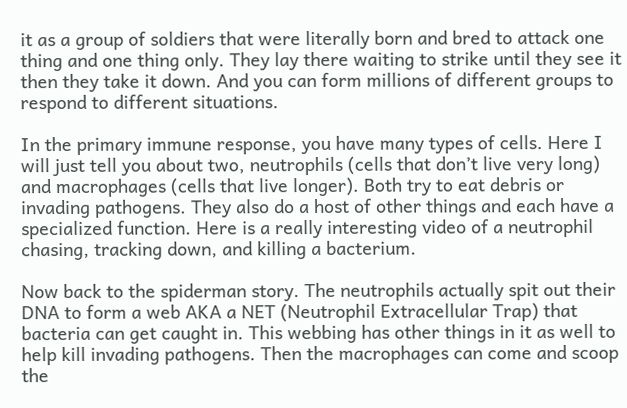it as a group of soldiers that were literally born and bred to attack one thing and one thing only. They lay there waiting to strike until they see it then they take it down. And you can form millions of different groups to respond to different situations.

In the primary immune response, you have many types of cells. Here I will just tell you about two, neutrophils (cells that don’t live very long) and macrophages (cells that live longer). Both try to eat debris or invading pathogens. They also do a host of other things and each have a specialized function. Here is a really interesting video of a neutrophil chasing, tracking down, and killing a bacterium.

Now back to the spiderman story. The neutrophils actually spit out their DNA to form a web AKA a NET (Neutrophil Extracellular Trap) that bacteria can get caught in. This webbing has other things in it as well to help kill invading pathogens. Then the macrophages can come and scoop the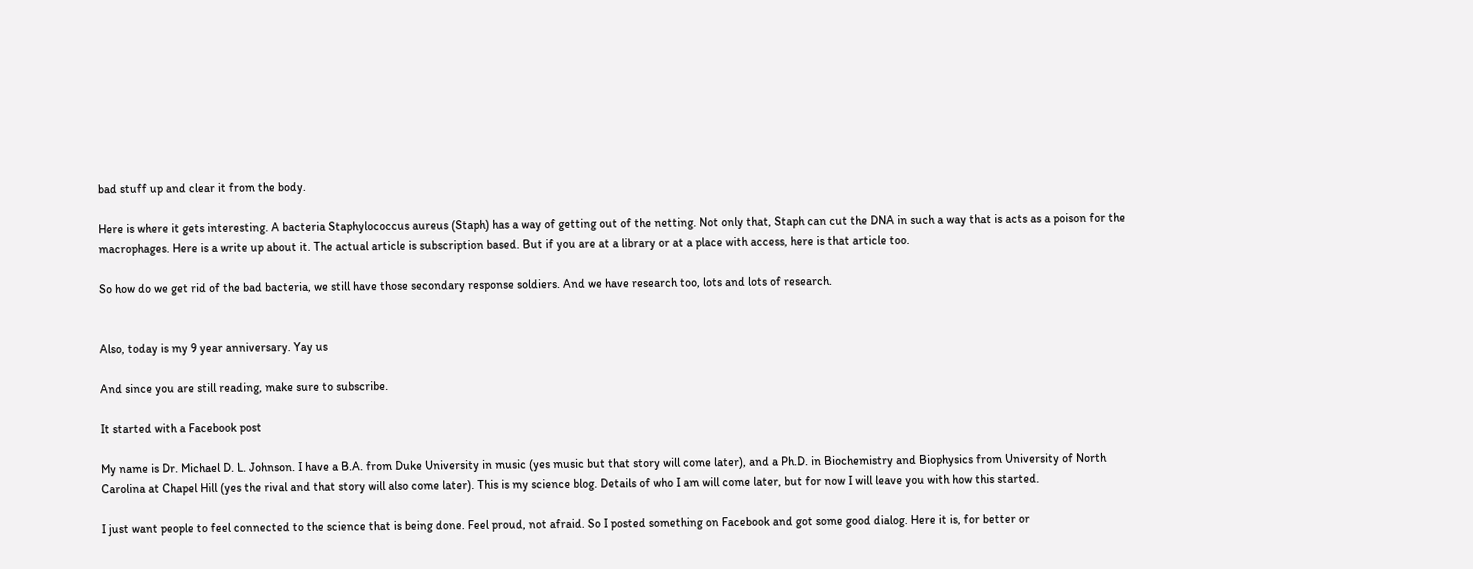bad stuff up and clear it from the body.

Here is where it gets interesting. A bacteria Staphylococcus aureus (Staph) has a way of getting out of the netting. Not only that, Staph can cut the DNA in such a way that is acts as a poison for the macrophages. Here is a write up about it. The actual article is subscription based. But if you are at a library or at a place with access, here is that article too.

So how do we get rid of the bad bacteria, we still have those secondary response soldiers. And we have research too, lots and lots of research.


Also, today is my 9 year anniversary. Yay us

And since you are still reading, make sure to subscribe.

It started with a Facebook post

My name is Dr. Michael D. L. Johnson. I have a B.A. from Duke University in music (yes music but that story will come later), and a Ph.D. in Biochemistry and Biophysics from University of North Carolina at Chapel Hill (yes the rival and that story will also come later). This is my science blog. Details of who I am will come later, but for now I will leave you with how this started.

I just want people to feel connected to the science that is being done. Feel proud, not afraid. So I posted something on Facebook and got some good dialog. Here it is, for better or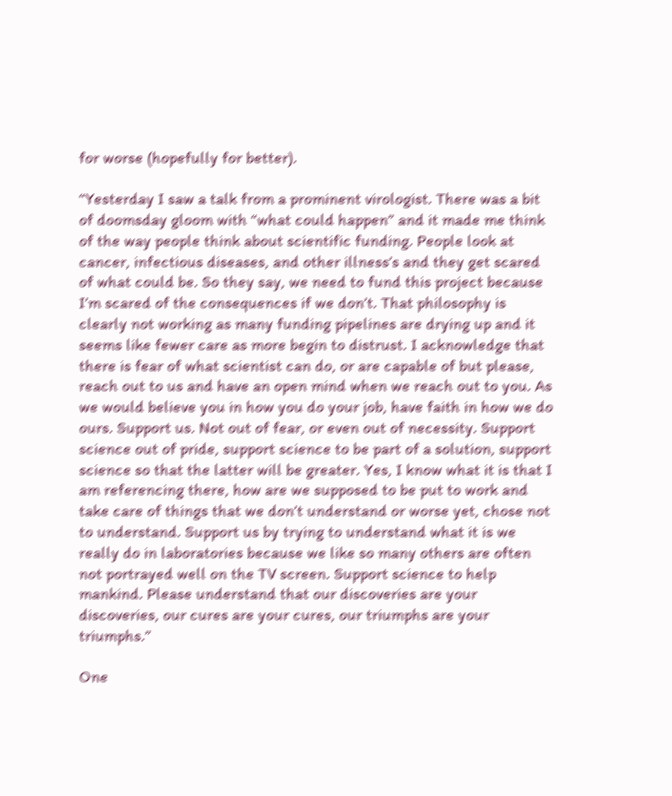for worse (hopefully for better).

“Yesterday I saw a talk from a prominent virologist. There was a bit of doomsday gloom with “what could happen” and it made me think of the way people think about scientific funding. People look at cancer, infectious diseases, and other illness’s and they get scared of what could be. So they say, we need to fund this project because I’m scared of the consequences if we don’t. That philosophy is clearly not working as many funding pipelines are drying up and it seems like fewer care as more begin to distrust. I acknowledge that there is fear of what scientist can do, or are capable of but please, reach out to us and have an open mind when we reach out to you. As we would believe you in how you do your job, have faith in how we do ours. Support us. Not out of fear, or even out of necessity. Support science out of pride, support science to be part of a solution, support science so that the latter will be greater. Yes, I know what it is that I am referencing there, how are we supposed to be put to work and take care of things that we don’t understand or worse yet, chose not to understand. Support us by trying to understand what it is we really do in laboratories because we like so many others are often not portrayed well on the TV screen. Support science to help mankind. Please understand that our discoveries are your discoveries, our cures are your cures, our triumphs are your triumphs.”

One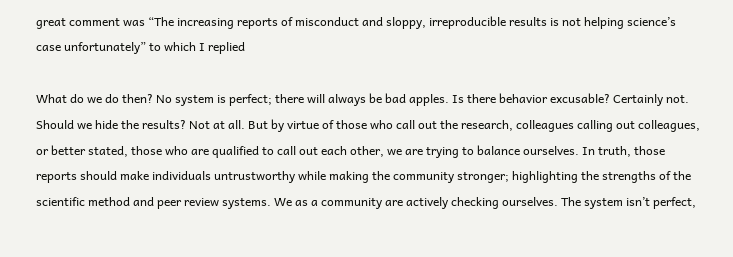great comment was “The increasing reports of misconduct and sloppy, irreproducible results is not helping science’s case unfortunately” to which I replied

What do we do then? No system is perfect; there will always be bad apples. Is there behavior excusable? Certainly not. Should we hide the results? Not at all. But by virtue of those who call out the research, colleagues calling out colleagues, or better stated, those who are qualified to call out each other, we are trying to balance ourselves. In truth, those reports should make individuals untrustworthy while making the community stronger; highlighting the strengths of the scientific method and peer review systems. We as a community are actively checking ourselves. The system isn’t perfect,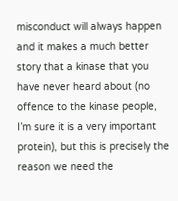misconduct will always happen and it makes a much better story that a kinase that you have never heard about (no offence to the kinase people, I’m sure it is a very important protein), but this is precisely the reason we need the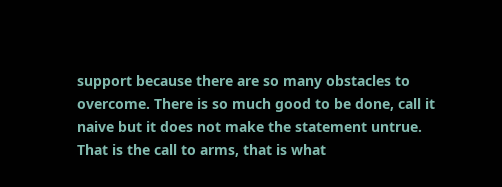support because there are so many obstacles to overcome. There is so much good to be done, call it naive but it does not make the statement untrue. That is the call to arms, that is what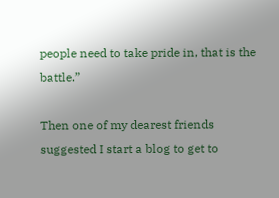people need to take pride in, that is the battle.”

Then one of my dearest friends suggested I start a blog to get to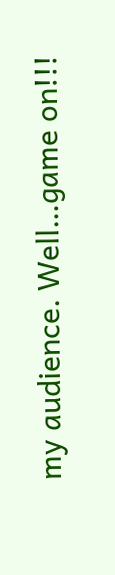my audience. Well…game on!!!